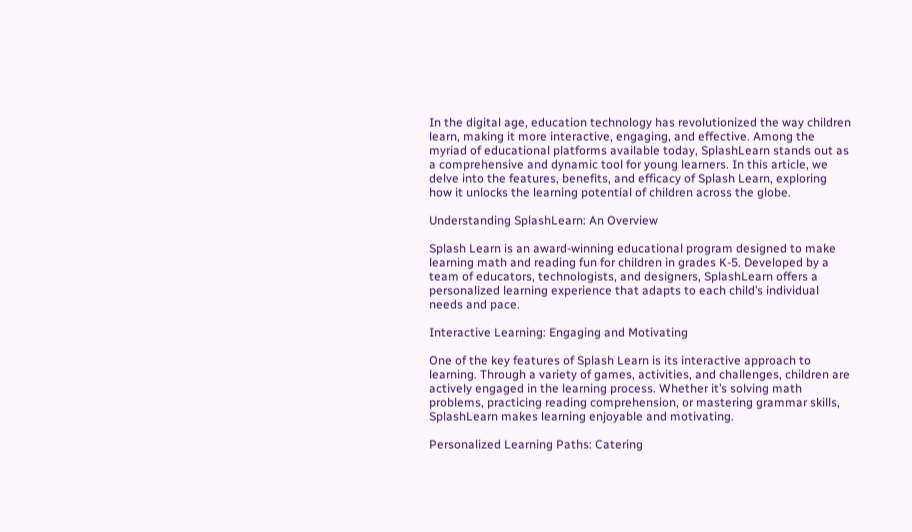In the digital age, education technology has revolutionized the way children learn, making it more interactive, engaging, and effective. Among the myriad of educational platforms available today, SplashLearn stands out as a comprehensive and dynamic tool for young learners. In this article, we delve into the features, benefits, and efficacy of Splash Learn, exploring how it unlocks the learning potential of children across the globe.

Understanding SplashLearn: An Overview

Splash Learn is an award-winning educational program designed to make learning math and reading fun for children in grades K-5. Developed by a team of educators, technologists, and designers, SplashLearn offers a personalized learning experience that adapts to each child’s individual needs and pace.

Interactive Learning: Engaging and Motivating

One of the key features of Splash Learn is its interactive approach to learning. Through a variety of games, activities, and challenges, children are actively engaged in the learning process. Whether it’s solving math problems, practicing reading comprehension, or mastering grammar skills, SplashLearn makes learning enjoyable and motivating.

Personalized Learning Paths: Catering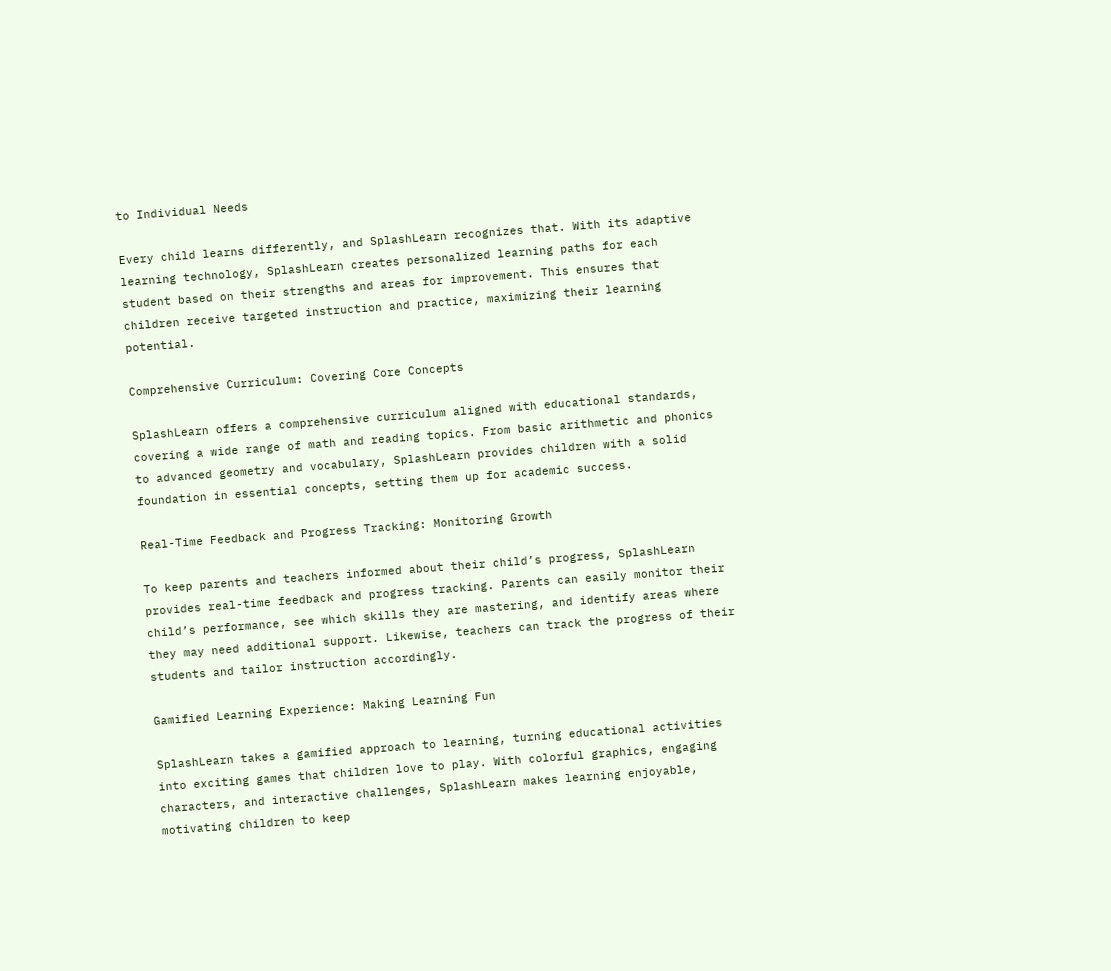to Individual Needs

Every child learns differently, and SplashLearn recognizes that. With its adaptive learning technology, SplashLearn creates personalized learning paths for each student based on their strengths and areas for improvement. This ensures that children receive targeted instruction and practice, maximizing their learning potential.

Comprehensive Curriculum: Covering Core Concepts

SplashLearn offers a comprehensive curriculum aligned with educational standards, covering a wide range of math and reading topics. From basic arithmetic and phonics to advanced geometry and vocabulary, SplashLearn provides children with a solid foundation in essential concepts, setting them up for academic success.

Real-Time Feedback and Progress Tracking: Monitoring Growth

To keep parents and teachers informed about their child’s progress, SplashLearn provides real-time feedback and progress tracking. Parents can easily monitor their child’s performance, see which skills they are mastering, and identify areas where they may need additional support. Likewise, teachers can track the progress of their students and tailor instruction accordingly.

Gamified Learning Experience: Making Learning Fun

SplashLearn takes a gamified approach to learning, turning educational activities into exciting games that children love to play. With colorful graphics, engaging characters, and interactive challenges, SplashLearn makes learning enjoyable, motivating children to keep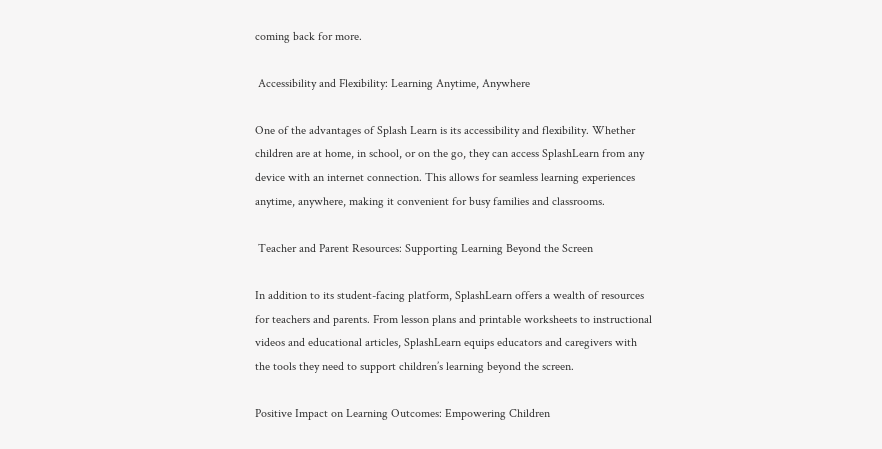coming back for more.

 Accessibility and Flexibility: Learning Anytime, Anywhere

One of the advantages of Splash Learn is its accessibility and flexibility. Whether children are at home, in school, or on the go, they can access SplashLearn from any device with an internet connection. This allows for seamless learning experiences anytime, anywhere, making it convenient for busy families and classrooms.

 Teacher and Parent Resources: Supporting Learning Beyond the Screen

In addition to its student-facing platform, SplashLearn offers a wealth of resources for teachers and parents. From lesson plans and printable worksheets to instructional videos and educational articles, SplashLearn equips educators and caregivers with the tools they need to support children’s learning beyond the screen.

Positive Impact on Learning Outcomes: Empowering Children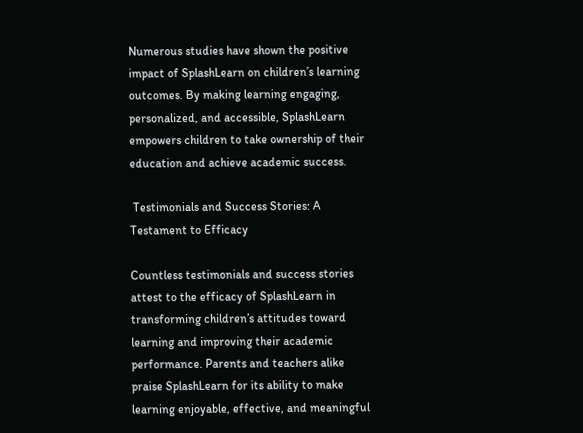Numerous studies have shown the positive impact of SplashLearn on children’s learning outcomes. By making learning engaging, personalized, and accessible, SplashLearn empowers children to take ownership of their education and achieve academic success.

 Testimonials and Success Stories: A Testament to Efficacy

Countless testimonials and success stories attest to the efficacy of SplashLearn in transforming children’s attitudes toward learning and improving their academic performance. Parents and teachers alike praise SplashLearn for its ability to make learning enjoyable, effective, and meaningful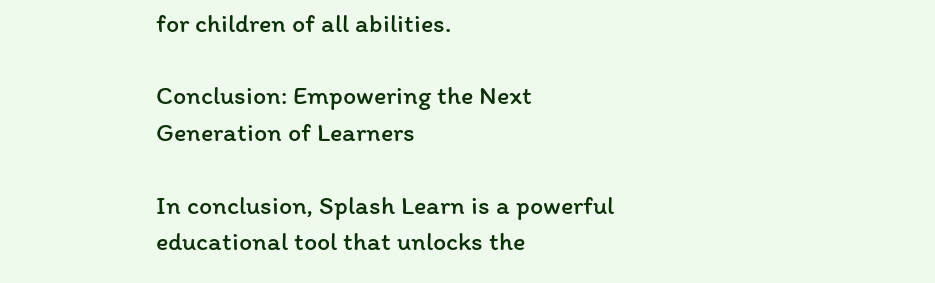for children of all abilities.

Conclusion: Empowering the Next Generation of Learners

In conclusion, Splash Learn is a powerful educational tool that unlocks the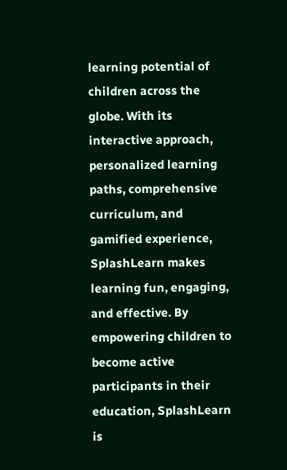learning potential of children across the globe. With its interactive approach, personalized learning paths, comprehensive curriculum, and gamified experience, SplashLearn makes learning fun, engaging, and effective. By empowering children to become active participants in their education, SplashLearn is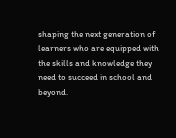shaping the next generation of learners who are equipped with the skills and knowledge they need to succeed in school and beyond.